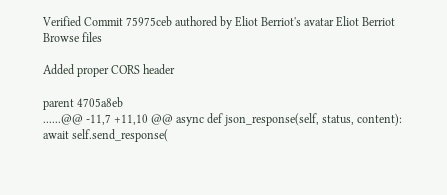Verified Commit 75975ceb authored by Eliot Berriot's avatar Eliot Berriot
Browse files

Added proper CORS header

parent 4705a8eb
......@@ -11,7 +11,10 @@ async def json_response(self, status, content):
await self.send_response(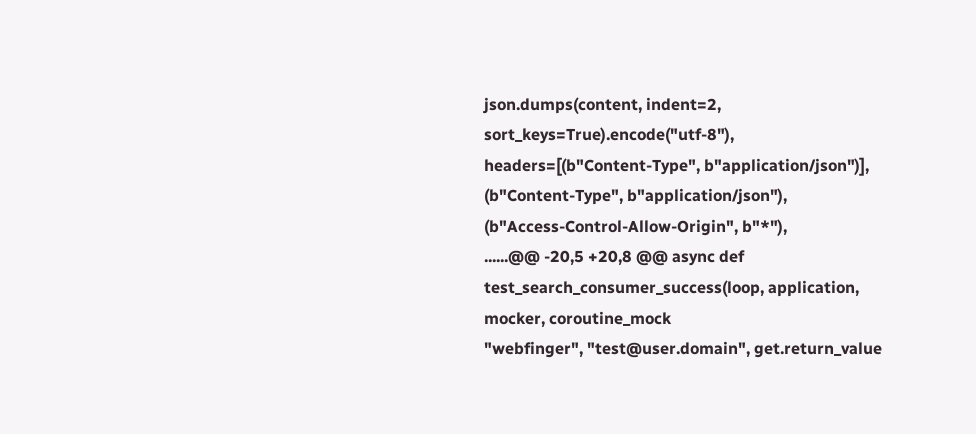json.dumps(content, indent=2, sort_keys=True).encode("utf-8"),
headers=[(b"Content-Type", b"application/json")],
(b"Content-Type", b"application/json"),
(b"Access-Control-Allow-Origin", b"*"),
......@@ -20,5 +20,8 @@ async def test_search_consumer_success(loop, application, mocker, coroutine_mock
"webfinger", "test@user.domain", get.return_value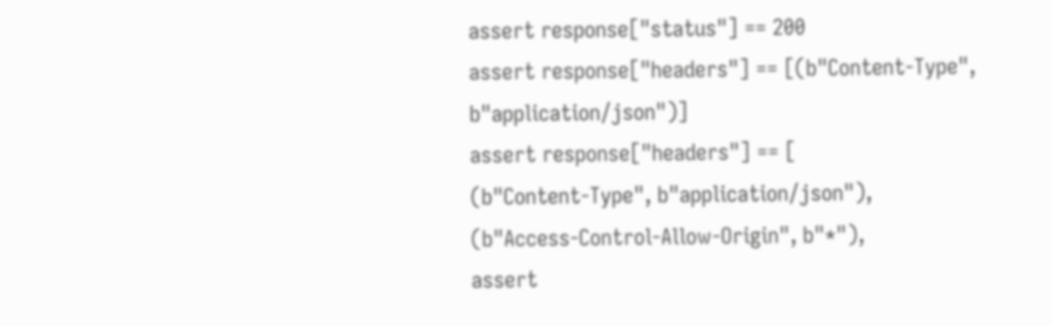assert response["status"] == 200
assert response["headers"] == [(b"Content-Type", b"application/json")]
assert response["headers"] == [
(b"Content-Type", b"application/json"),
(b"Access-Control-Allow-Origin", b"*"),
assert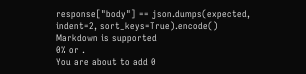response["body"] == json.dumps(expected, indent=2, sort_keys=True).encode()
Markdown is supported
0% or .
You are about to add 0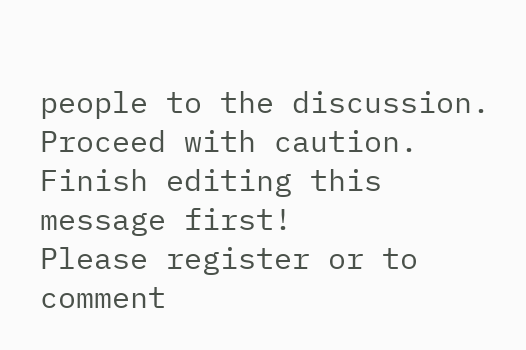people to the discussion. Proceed with caution.
Finish editing this message first!
Please register or to comment